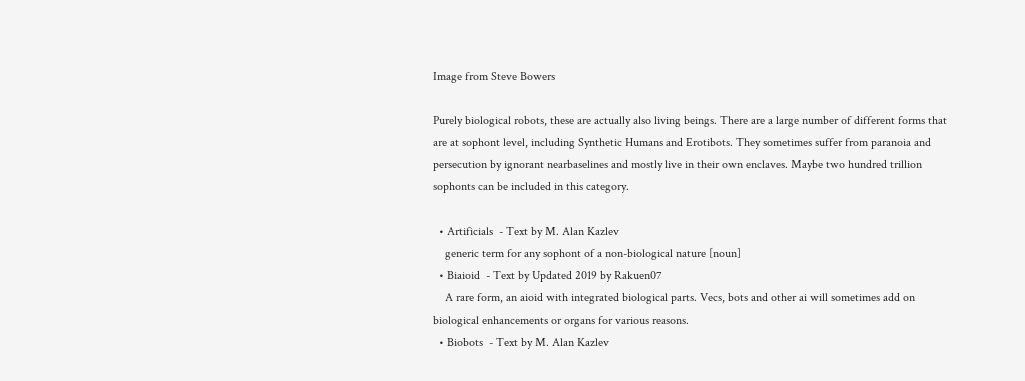Image from Steve Bowers

Purely biological robots, these are actually also living beings. There are a large number of different forms that are at sophont level, including Synthetic Humans and Erotibots. They sometimes suffer from paranoia and persecution by ignorant nearbaselines and mostly live in their own enclaves. Maybe two hundred trillion sophonts can be included in this category.

  • Artificials  - Text by M. Alan Kazlev
    generic term for any sophont of a non-biological nature [noun]
  • Biaioid  - Text by Updated 2019 by Rakuen07
    A rare form, an aioid with integrated biological parts. Vecs, bots and other ai will sometimes add on biological enhancements or organs for various reasons.
  • Biobots  - Text by M. Alan Kazlev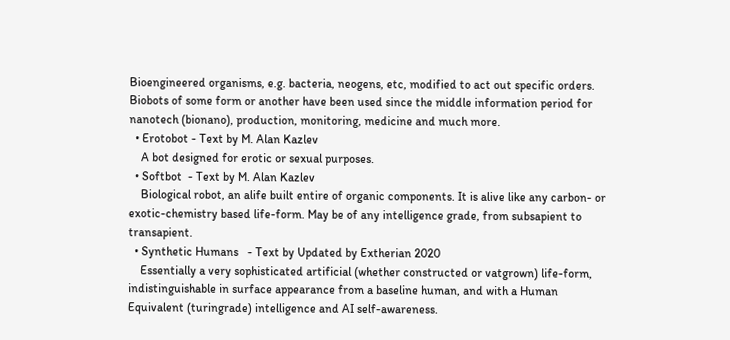Bioengineered organisms, e.g. bacteria, neogens, etc, modified to act out specific orders. Biobots of some form or another have been used since the middle information period for nanotech (bionano), production, monitoring, medicine and much more.
  • Erotobot - Text by M. Alan Kazlev
    A bot designed for erotic or sexual purposes.
  • Softbot  - Text by M. Alan Kazlev
    Biological robot, an alife built entire of organic components. It is alive like any carbon- or exotic-chemistry based life-form. May be of any intelligence grade, from subsapient to transapient.
  • Synthetic Humans   - Text by Updated by Extherian 2020
    Essentially a very sophisticated artificial (whether constructed or vatgrown) life-form, indistinguishable in surface appearance from a baseline human, and with a Human Equivalent (turingrade) intelligence and AI self-awareness.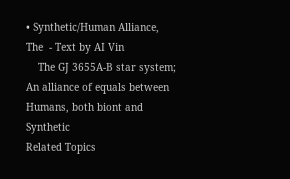• Synthetic/Human Alliance, The  - Text by AI Vin
    The GJ 3655A-B star system; An alliance of equals between Humans, both biont and Synthetic
Related Topics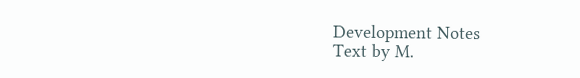Development Notes
Text by M.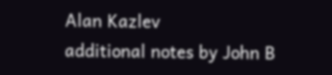Alan Kazlev
additional notes by John B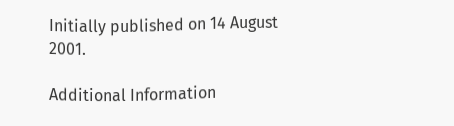Initially published on 14 August 2001.

Additional Information